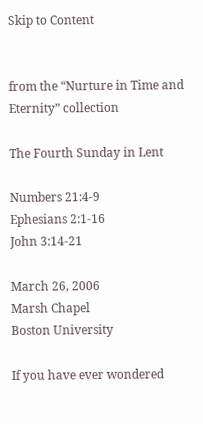Skip to Content


from the “Nurture in Time and Eternity” collection

The Fourth Sunday in Lent

Numbers 21:4-9
Ephesians 2:1-16
John 3:14-21

March 26, 2006
Marsh Chapel
Boston University

If you have ever wondered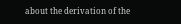about the derivation of the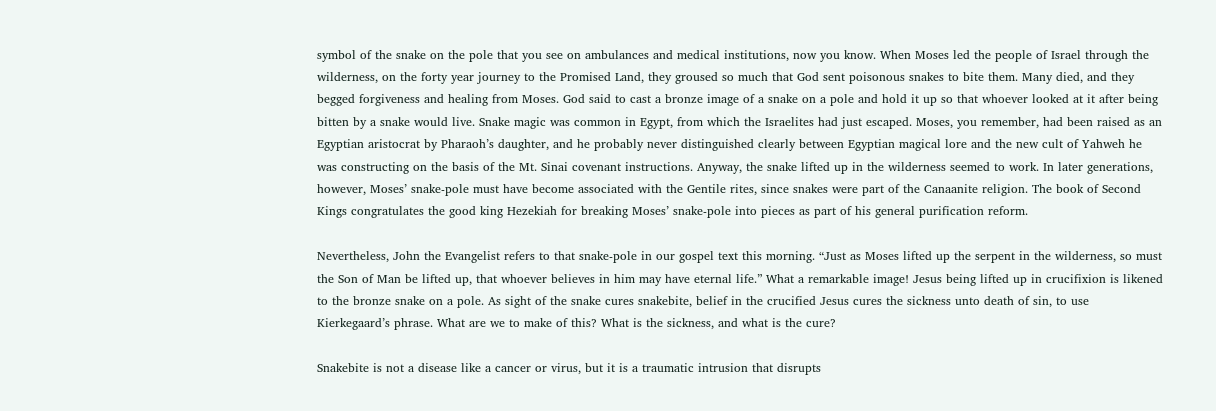symbol of the snake on the pole that you see on ambulances and medical institutions, now you know. When Moses led the people of Israel through the wilderness, on the forty year journey to the Promised Land, they groused so much that God sent poisonous snakes to bite them. Many died, and they begged forgiveness and healing from Moses. God said to cast a bronze image of a snake on a pole and hold it up so that whoever looked at it after being bitten by a snake would live. Snake magic was common in Egypt, from which the Israelites had just escaped. Moses, you remember, had been raised as an Egyptian aristocrat by Pharaoh’s daughter, and he probably never distinguished clearly between Egyptian magical lore and the new cult of Yahweh he was constructing on the basis of the Mt. Sinai covenant instructions. Anyway, the snake lifted up in the wilderness seemed to work. In later generations, however, Moses’ snake-pole must have become associated with the Gentile rites, since snakes were part of the Canaanite religion. The book of Second Kings congratulates the good king Hezekiah for breaking Moses’ snake-pole into pieces as part of his general purification reform.

Nevertheless, John the Evangelist refers to that snake-pole in our gospel text this morning. “Just as Moses lifted up the serpent in the wilderness, so must the Son of Man be lifted up, that whoever believes in him may have eternal life.” What a remarkable image! Jesus being lifted up in crucifixion is likened to the bronze snake on a pole. As sight of the snake cures snakebite, belief in the crucified Jesus cures the sickness unto death of sin, to use Kierkegaard’s phrase. What are we to make of this? What is the sickness, and what is the cure?

Snakebite is not a disease like a cancer or virus, but it is a traumatic intrusion that disrupts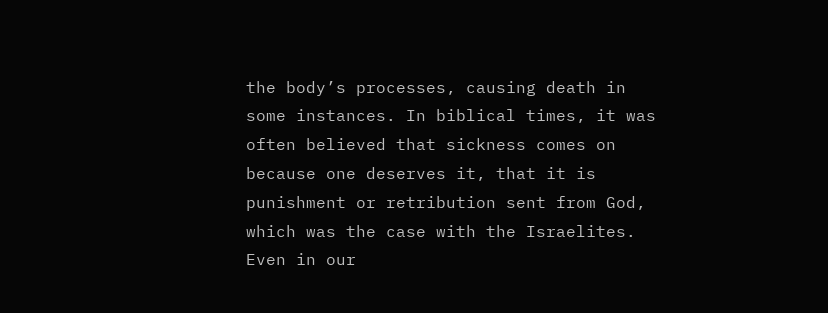the body’s processes, causing death in some instances. In biblical times, it was often believed that sickness comes on because one deserves it, that it is punishment or retribution sent from God, which was the case with the Israelites. Even in our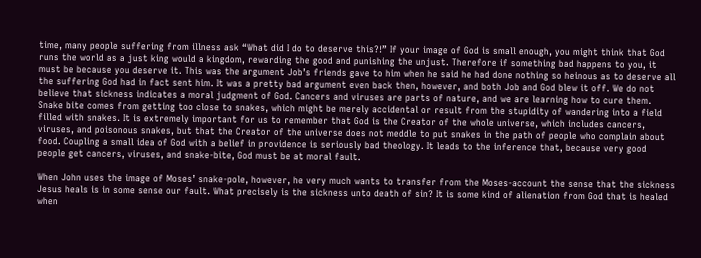time, many people suffering from illness ask “What did I do to deserve this?!” If your image of God is small enough, you might think that God runs the world as a just king would a kingdom, rewarding the good and punishing the unjust. Therefore if something bad happens to you, it must be because you deserve it. This was the argument Job’s friends gave to him when he said he had done nothing so heinous as to deserve all the suffering God had in fact sent him. It was a pretty bad argument even back then, however, and both Job and God blew it off. We do not believe that sickness indicates a moral judgment of God. Cancers and viruses are parts of nature, and we are learning how to cure them. Snake bite comes from getting too close to snakes, which might be merely accidental or result from the stupidity of wandering into a field filled with snakes. It is extremely important for us to remember that God is the Creator of the whole universe, which includes cancers, viruses, and poisonous snakes, but that the Creator of the universe does not meddle to put snakes in the path of people who complain about food. Coupling a small idea of God with a belief in providence is seriously bad theology. It leads to the inference that, because very good people get cancers, viruses, and snake-bite, God must be at moral fault.

When John uses the image of Moses’ snake-pole, however, he very much wants to transfer from the Moses-account the sense that the sickness Jesus heals is in some sense our fault. What precisely is the sickness unto death of sin? It is some kind of alienation from God that is healed when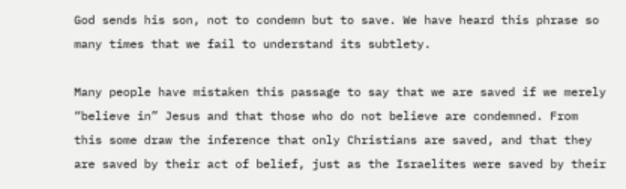God sends his son, not to condemn but to save. We have heard this phrase so many times that we fail to understand its subtlety.

Many people have mistaken this passage to say that we are saved if we merely “believe in” Jesus and that those who do not believe are condemned. From this some draw the inference that only Christians are saved, and that they are saved by their act of belief, just as the Israelites were saved by their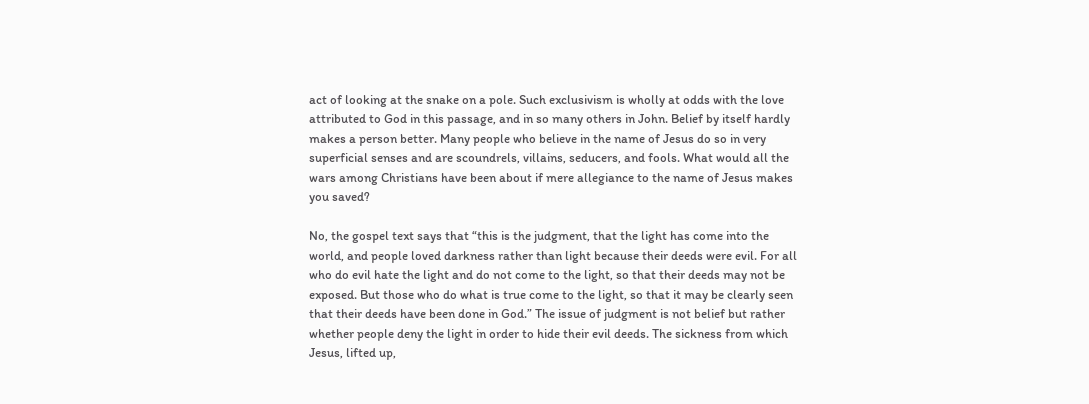act of looking at the snake on a pole. Such exclusivism is wholly at odds with the love attributed to God in this passage, and in so many others in John. Belief by itself hardly makes a person better. Many people who believe in the name of Jesus do so in very superficial senses and are scoundrels, villains, seducers, and fools. What would all the wars among Christians have been about if mere allegiance to the name of Jesus makes you saved?

No, the gospel text says that “this is the judgment, that the light has come into the world, and people loved darkness rather than light because their deeds were evil. For all who do evil hate the light and do not come to the light, so that their deeds may not be exposed. But those who do what is true come to the light, so that it may be clearly seen that their deeds have been done in God.” The issue of judgment is not belief but rather whether people deny the light in order to hide their evil deeds. The sickness from which Jesus, lifted up,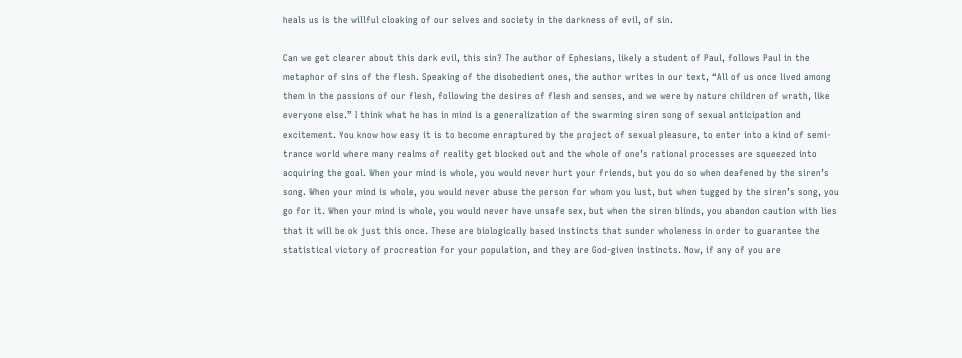heals us is the willful cloaking of our selves and society in the darkness of evil, of sin.

Can we get clearer about this dark evil, this sin? The author of Ephesians, likely a student of Paul, follows Paul in the metaphor of sins of the flesh. Speaking of the disobedient ones, the author writes in our text, “All of us once lived among them in the passions of our flesh, following the desires of flesh and senses, and we were by nature children of wrath, like everyone else.” I think what he has in mind is a generalization of the swarming siren song of sexual anticipation and excitement. You know how easy it is to become enraptured by the project of sexual pleasure, to enter into a kind of semi-trance world where many realms of reality get blocked out and the whole of one’s rational processes are squeezed into acquiring the goal. When your mind is whole, you would never hurt your friends, but you do so when deafened by the siren’s song. When your mind is whole, you would never abuse the person for whom you lust, but when tugged by the siren’s song, you go for it. When your mind is whole, you would never have unsafe sex, but when the siren blinds, you abandon caution with lies that it will be ok just this once. These are biologically based instincts that sunder wholeness in order to guarantee the statistical victory of procreation for your population, and they are God-given instincts. Now, if any of you are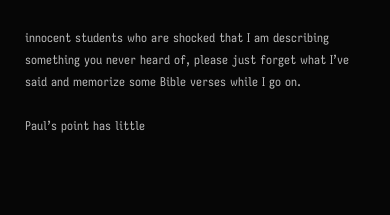innocent students who are shocked that I am describing something you never heard of, please just forget what I’ve said and memorize some Bible verses while I go on.

Paul’s point has little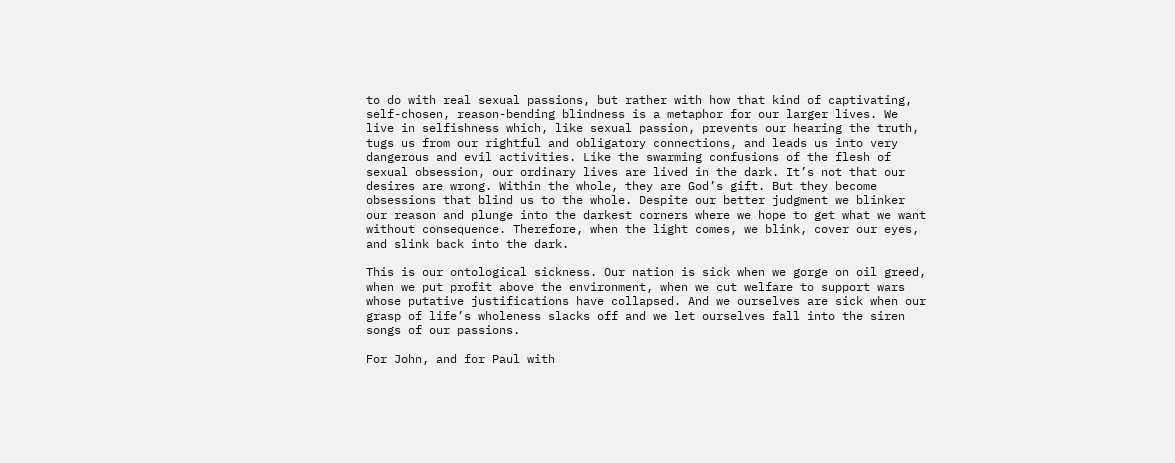to do with real sexual passions, but rather with how that kind of captivating, self-chosen, reason-bending blindness is a metaphor for our larger lives. We live in selfishness which, like sexual passion, prevents our hearing the truth, tugs us from our rightful and obligatory connections, and leads us into very dangerous and evil activities. Like the swarming confusions of the flesh of sexual obsession, our ordinary lives are lived in the dark. It’s not that our desires are wrong. Within the whole, they are God’s gift. But they become obsessions that blind us to the whole. Despite our better judgment we blinker our reason and plunge into the darkest corners where we hope to get what we want without consequence. Therefore, when the light comes, we blink, cover our eyes, and slink back into the dark.

This is our ontological sickness. Our nation is sick when we gorge on oil greed, when we put profit above the environment, when we cut welfare to support wars whose putative justifications have collapsed. And we ourselves are sick when our grasp of life’s wholeness slacks off and we let ourselves fall into the siren songs of our passions.

For John, and for Paul with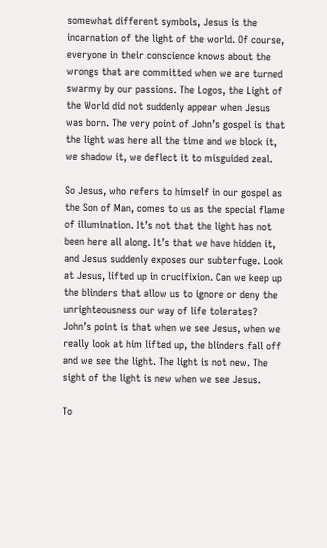somewhat different symbols, Jesus is the incarnation of the light of the world. Of course, everyone in their conscience knows about the wrongs that are committed when we are turned swarmy by our passions. The Logos, the Light of the World did not suddenly appear when Jesus was born. The very point of John’s gospel is that the light was here all the time and we block it, we shadow it, we deflect it to misguided zeal.

So Jesus, who refers to himself in our gospel as the Son of Man, comes to us as the special flame of illumination. It’s not that the light has not been here all along. It’s that we have hidden it, and Jesus suddenly exposes our subterfuge. Look at Jesus, lifted up in crucifixion. Can we keep up the blinders that allow us to ignore or deny the unrighteousness our way of life tolerates? John’s point is that when we see Jesus, when we really look at him lifted up, the blinders fall off and we see the light. The light is not new. The sight of the light is new when we see Jesus.

To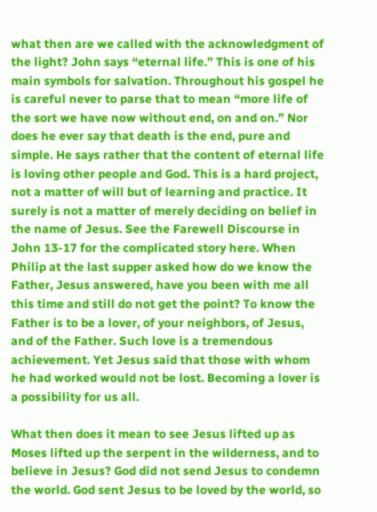what then are we called with the acknowledgment of the light? John says “eternal life.” This is one of his main symbols for salvation. Throughout his gospel he is careful never to parse that to mean “more life of the sort we have now without end, on and on.” Nor does he ever say that death is the end, pure and simple. He says rather that the content of eternal life is loving other people and God. This is a hard project, not a matter of will but of learning and practice. It surely is not a matter of merely deciding on belief in the name of Jesus. See the Farewell Discourse in John 13-17 for the complicated story here. When Philip at the last supper asked how do we know the Father, Jesus answered, have you been with me all this time and still do not get the point? To know the Father is to be a lover, of your neighbors, of Jesus, and of the Father. Such love is a tremendous achievement. Yet Jesus said that those with whom he had worked would not be lost. Becoming a lover is a possibility for us all.

What then does it mean to see Jesus lifted up as Moses lifted up the serpent in the wilderness, and to believe in Jesus? God did not send Jesus to condemn the world. God sent Jesus to be loved by the world, so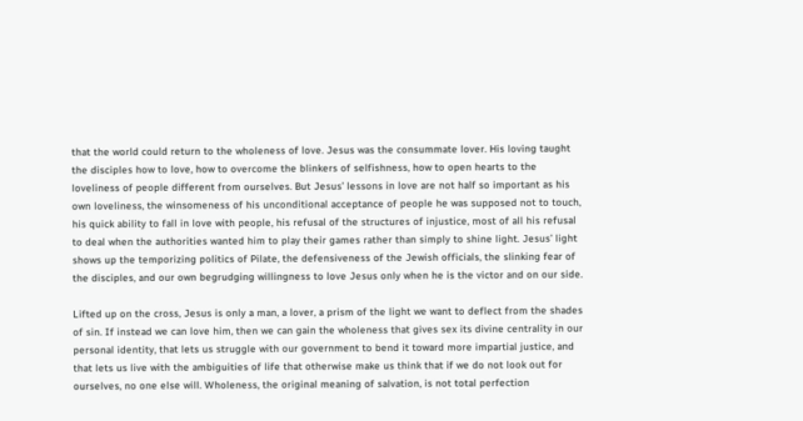that the world could return to the wholeness of love. Jesus was the consummate lover. His loving taught the disciples how to love, how to overcome the blinkers of selfishness, how to open hearts to the loveliness of people different from ourselves. But Jesus’ lessons in love are not half so important as his own loveliness, the winsomeness of his unconditional acceptance of people he was supposed not to touch, his quick ability to fall in love with people, his refusal of the structures of injustice, most of all his refusal to deal when the authorities wanted him to play their games rather than simply to shine light. Jesus’ light shows up the temporizing politics of Pilate, the defensiveness of the Jewish officials, the slinking fear of the disciples, and our own begrudging willingness to love Jesus only when he is the victor and on our side.

Lifted up on the cross, Jesus is only a man, a lover, a prism of the light we want to deflect from the shades of sin. If instead we can love him, then we can gain the wholeness that gives sex its divine centrality in our personal identity, that lets us struggle with our government to bend it toward more impartial justice, and that lets us live with the ambiguities of life that otherwise make us think that if we do not look out for ourselves, no one else will. Wholeness, the original meaning of salvation, is not total perfection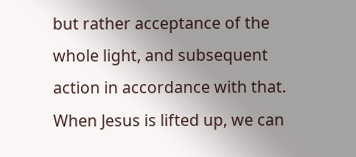but rather acceptance of the whole light, and subsequent action in accordance with that. When Jesus is lifted up, we can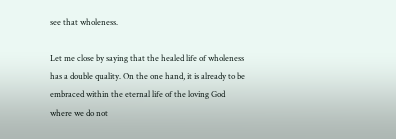see that wholeness.

Let me close by saying that the healed life of wholeness has a double quality. On the one hand, it is already to be embraced within the eternal life of the loving God where we do not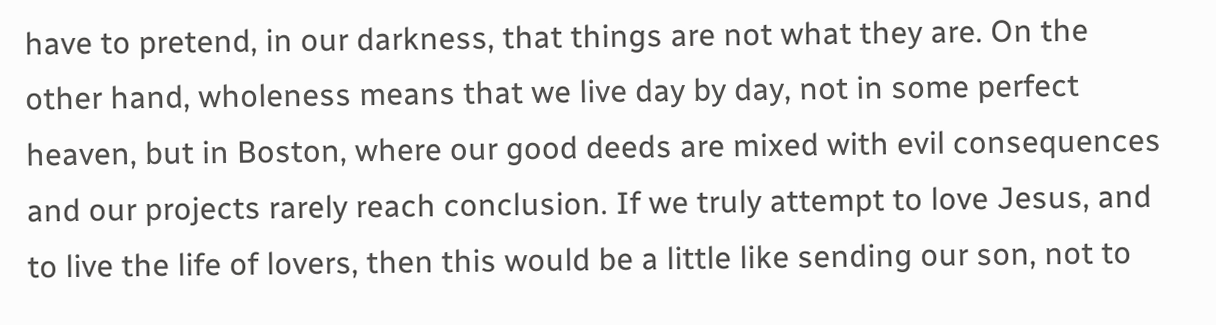have to pretend, in our darkness, that things are not what they are. On the other hand, wholeness means that we live day by day, not in some perfect heaven, but in Boston, where our good deeds are mixed with evil consequences and our projects rarely reach conclusion. If we truly attempt to love Jesus, and to live the life of lovers, then this would be a little like sending our son, not to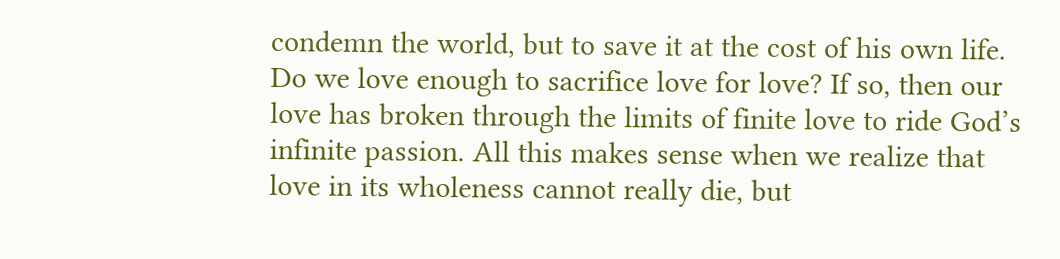condemn the world, but to save it at the cost of his own life. Do we love enough to sacrifice love for love? If so, then our love has broken through the limits of finite love to ride God’s infinite passion. All this makes sense when we realize that love in its wholeness cannot really die, but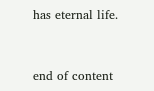has eternal life.


end of content